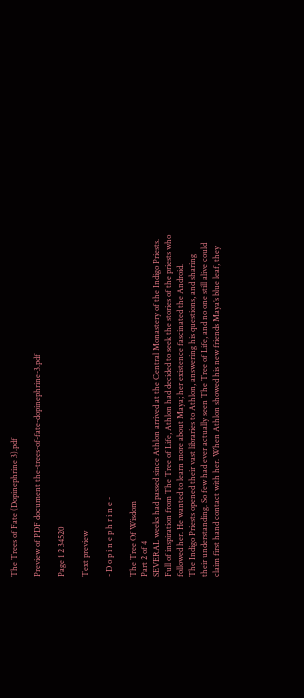The Trees of Fate (Dopinephrine 3).pdf

Preview of PDF document the-trees-of-fate-dopinephrine-3.pdf

Page 1 2 34520

Text preview

- D o p i n e p h r i n e -

The Tree Of Wisdom
Part 2 of 4
SEVERAL weeks had passed since Athlon arrived at the Central Monastery of the Indigo Priests.
Full of inspiration from The Tree of Life, Athlon had decided to seek the stories of the priests who
followed her. He wanted to learn more about Maya; her existence fascinated the Android.
The Indigo Priests opened their vast libraries to Athlon, answering his questions, and sharing
their understanding. So few had ever actually seen The Tree of Life, and no one still alive could
claim first hand contact with her. When Athlon showed his new friends Maya’s blue leaf, they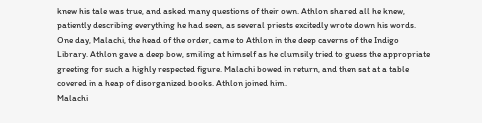knew his tale was true, and asked many questions of their own. Athlon shared all he knew,
patiently describing everything he had seen, as several priests excitedly wrote down his words.
One day, Malachi, the head of the order, came to Athlon in the deep caverns of the Indigo
Library. Athlon gave a deep bow, smiling at himself as he clumsily tried to guess the appropriate
greeting for such a highly respected figure. Malachi bowed in return, and then sat at a table
covered in a heap of disorganized books. Athlon joined him.
Malachi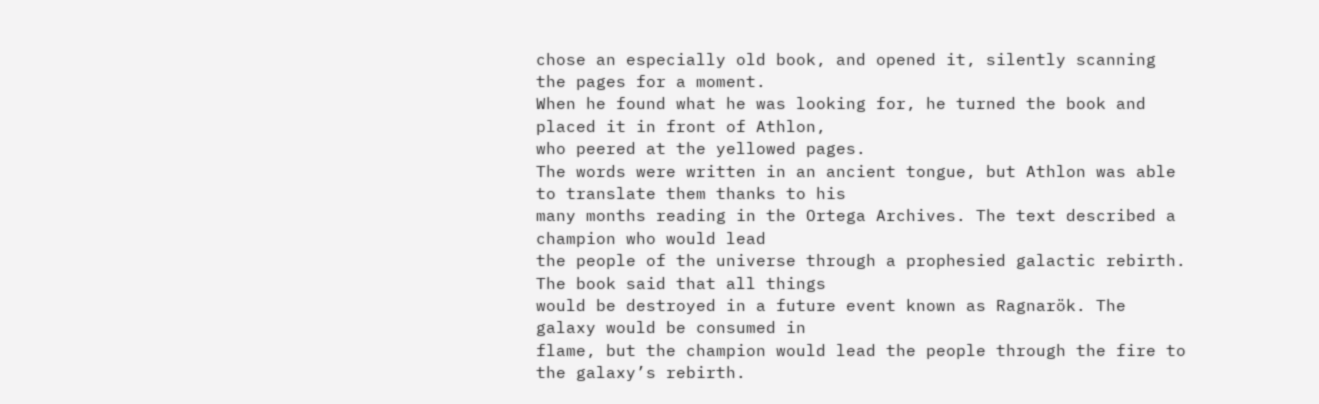chose an especially old book, and opened it, silently scanning the pages for a moment.
When he found what he was looking for, he turned the book and placed it in front of Athlon,
who peered at the yellowed pages.
The words were written in an ancient tongue, but Athlon was able to translate them thanks to his
many months reading in the Ortega Archives. The text described a champion who would lead
the people of the universe through a prophesied galactic rebirth. The book said that all things
would be destroyed in a future event known as Ragnarök. The galaxy would be consumed in
flame, but the champion would lead the people through the fire to the galaxy’s rebirth.